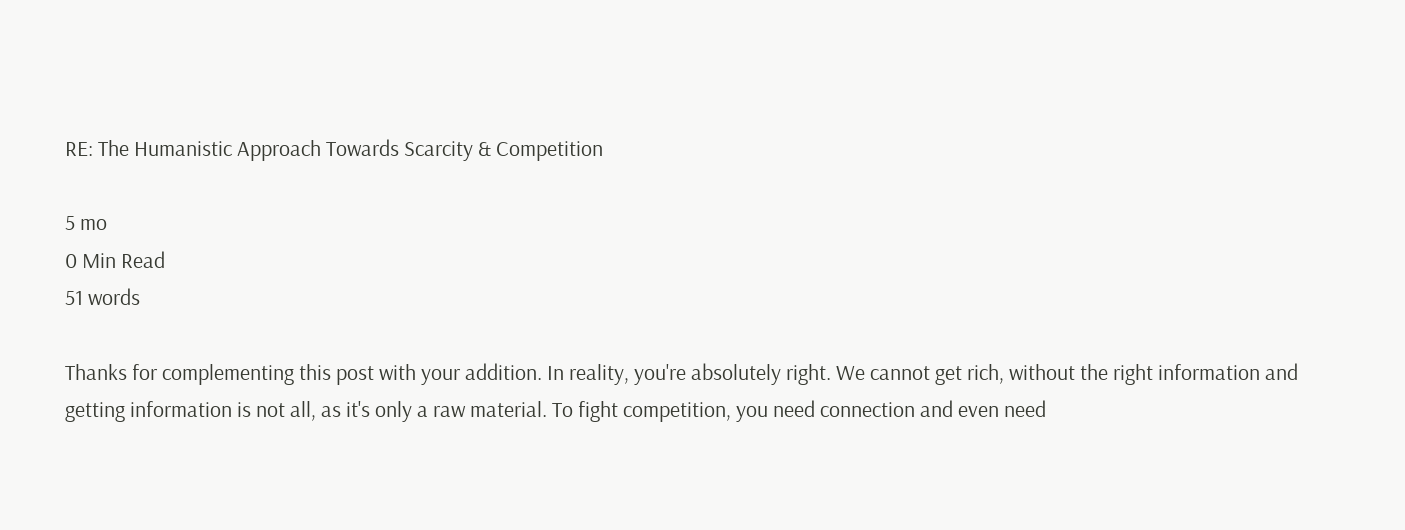RE: The Humanistic Approach Towards Scarcity & Competition

5 mo
0 Min Read
51 words

Thanks for complementing this post with your addition. In reality, you're absolutely right. We cannot get rich, without the right information and getting information is not all, as it's only a raw material. To fight competition, you need connection and even need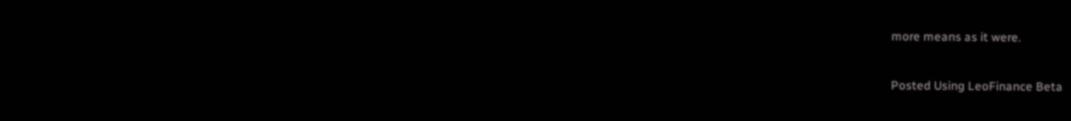more means as it were.

Posted Using LeoFinance Beta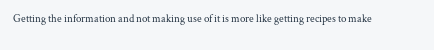Getting the information and not making use of it is more like getting recipes to make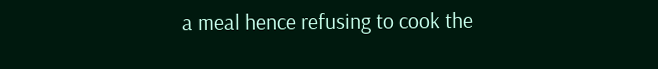a meal hence refusing to cook the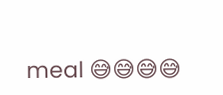meal 😅😅😅😅